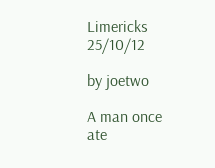Limericks 25/10/12

by joetwo

A man once ate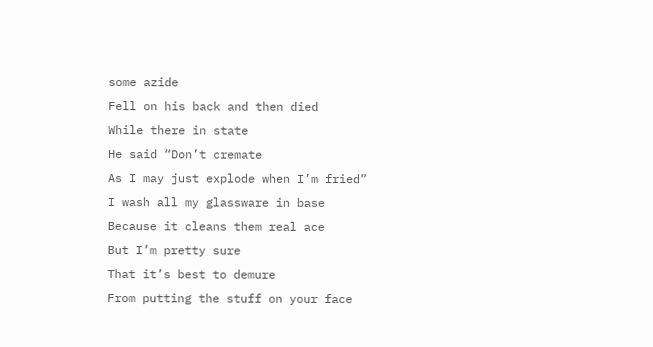some azide
Fell on his back and then died
While there in state
He said “Don’t cremate
As I may just explode when I’m fried”
I wash all my glassware in base
Because it cleans them real ace
But I’m pretty sure
That it’s best to demure
From putting the stuff on your face